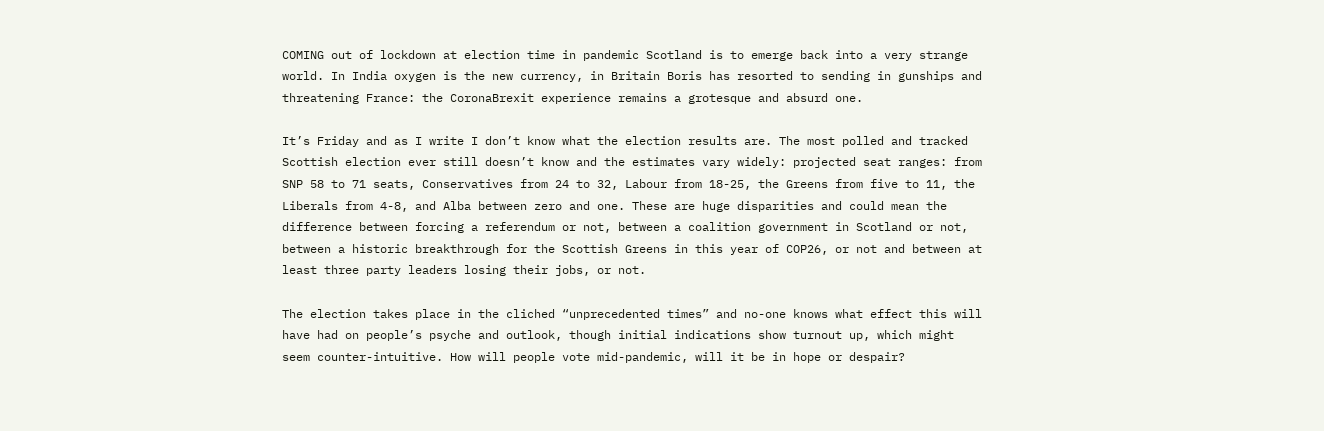COMING out of lockdown at election time in pandemic Scotland is to emerge back into a very strange world. In India oxygen is the new currency, in Britain Boris has resorted to sending in gunships and threatening France: the CoronaBrexit experience remains a grotesque and absurd one.

It’s Friday and as I write I don’t know what the election results are. The most polled and tracked Scottish election ever still doesn’t know and the estimates vary widely: projected seat ranges: from SNP 58 to 71 seats, Conservatives from 24 to 32, Labour from 18-25, the Greens from five to 11, the Liberals from 4-8, and Alba between zero and one. These are huge disparities and could mean the difference between forcing a referendum or not, between a coalition government in Scotland or not, between a historic breakthrough for the Scottish Greens in this year of COP26, or not and between at least three party leaders losing their jobs, or not.

The election takes place in the cliched “unprecedented times” and no-one knows what effect this will have had on people’s psyche and outlook, though initial indications show turnout up, which might seem counter-intuitive. How will people vote mid-pandemic, will it be in hope or despair?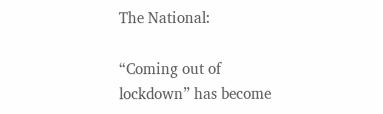The National:

“Coming out of lockdown” has become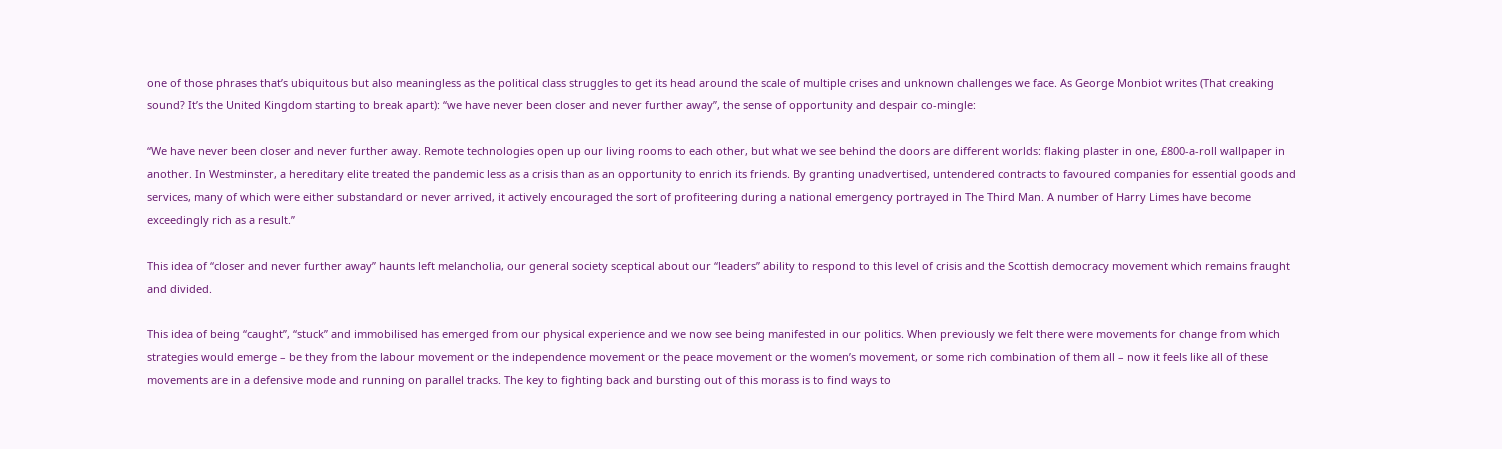one of those phrases that’s ubiquitous but also meaningless as the political class struggles to get its head around the scale of multiple crises and unknown challenges we face. As George Monbiot writes (That creaking sound? It’s the United Kingdom starting to break apart): “we have never been closer and never further away”, the sense of opportunity and despair co-mingle:

“We have never been closer and never further away. Remote technologies open up our living rooms to each other, but what we see behind the doors are different worlds: flaking plaster in one, £800-a-roll wallpaper in another. In Westminster, a hereditary elite treated the pandemic less as a crisis than as an opportunity to enrich its friends. By granting unadvertised, untendered contracts to favoured companies for essential goods and services, many of which were either substandard or never arrived, it actively encouraged the sort of profiteering during a national emergency portrayed in The Third Man. A number of Harry Limes have become exceedingly rich as a result.”

This idea of “closer and never further away” haunts left melancholia, our general society sceptical about our “leaders” ability to respond to this level of crisis and the Scottish democracy movement which remains fraught and divided.

This idea of being “caught”, “stuck” and immobilised has emerged from our physical experience and we now see being manifested in our politics. When previously we felt there were movements for change from which strategies would emerge – be they from the labour movement or the independence movement or the peace movement or the women’s movement, or some rich combination of them all – now it feels like all of these movements are in a defensive mode and running on parallel tracks. The key to fighting back and bursting out of this morass is to find ways to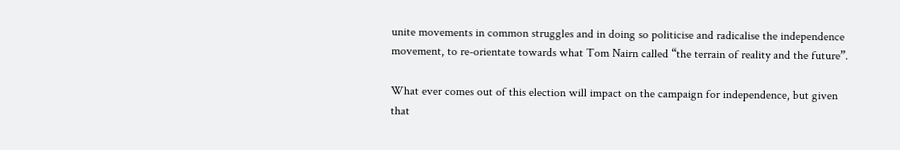unite movements in common struggles and in doing so politicise and radicalise the independence movement, to re-orientate towards what Tom Nairn called “the terrain of reality and the future”.

What ever comes out of this election will impact on the campaign for independence, but given that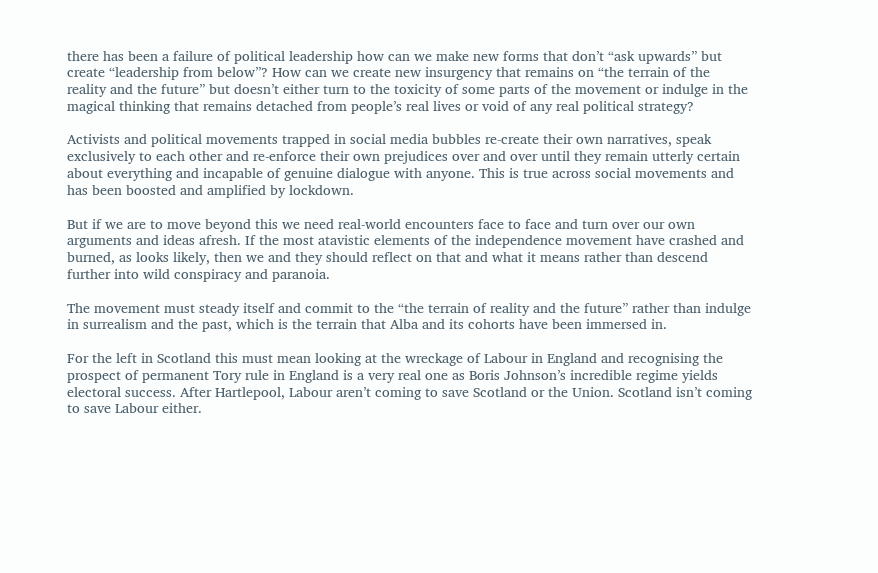there has been a failure of political leadership how can we make new forms that don’t “ask upwards” but create “leadership from below”? How can we create new insurgency that remains on “the terrain of the reality and the future” but doesn’t either turn to the toxicity of some parts of the movement or indulge in the magical thinking that remains detached from people’s real lives or void of any real political strategy?

Activists and political movements trapped in social media bubbles re-create their own narratives, speak exclusively to each other and re-enforce their own prejudices over and over until they remain utterly certain about everything and incapable of genuine dialogue with anyone. This is true across social movements and has been boosted and amplified by lockdown.

But if we are to move beyond this we need real-world encounters face to face and turn over our own arguments and ideas afresh. If the most atavistic elements of the independence movement have crashed and burned, as looks likely, then we and they should reflect on that and what it means rather than descend further into wild conspiracy and paranoia.

The movement must steady itself and commit to the “the terrain of reality and the future” rather than indulge in surrealism and the past, which is the terrain that Alba and its cohorts have been immersed in.

For the left in Scotland this must mean looking at the wreckage of Labour in England and recognising the prospect of permanent Tory rule in England is a very real one as Boris Johnson’s incredible regime yields electoral success. After Hartlepool, Labour aren’t coming to save Scotland or the Union. Scotland isn’t coming to save Labour either.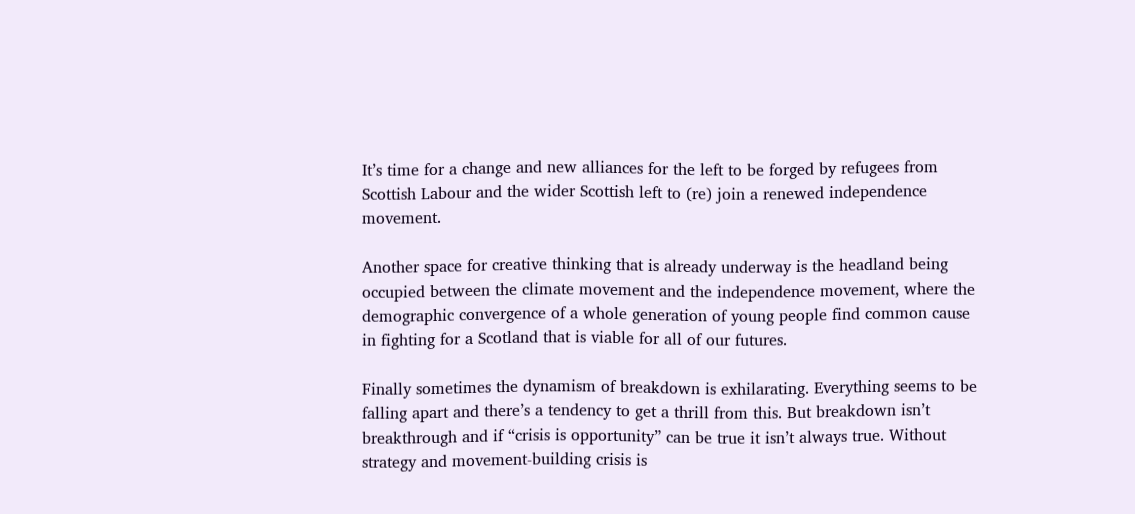It’s time for a change and new alliances for the left to be forged by refugees from Scottish Labour and the wider Scottish left to (re) join a renewed independence movement.

Another space for creative thinking that is already underway is the headland being occupied between the climate movement and the independence movement, where the demographic convergence of a whole generation of young people find common cause in fighting for a Scotland that is viable for all of our futures.

Finally sometimes the dynamism of breakdown is exhilarating. Everything seems to be falling apart and there’s a tendency to get a thrill from this. But breakdown isn’t breakthrough and if “crisis is opportunity” can be true it isn’t always true. Without strategy and movement-building crisis is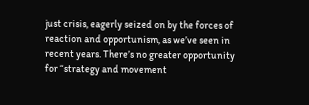just crisis, eagerly seized on by the forces of reaction and opportunism, as we’ve seen in recent years. There’s no greater opportunity for “strategy and movement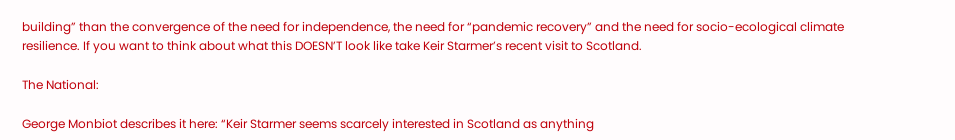building” than the convergence of the need for independence, the need for “pandemic recovery” and the need for socio-ecological climate resilience. If you want to think about what this DOESN’T look like take Keir Starmer’s recent visit to Scotland.

The National:

George Monbiot describes it here: “Keir Starmer seems scarcely interested in Scotland as anything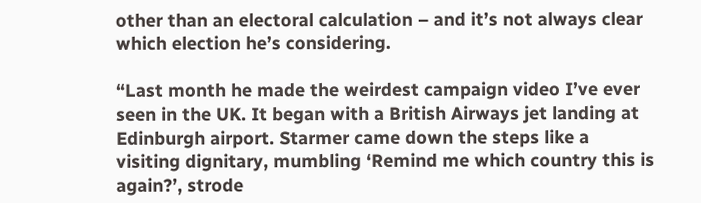other than an electoral calculation – and it’s not always clear which election he’s considering.

“Last month he made the weirdest campaign video I’ve ever seen in the UK. It began with a British Airways jet landing at Edinburgh airport. Starmer came down the steps like a visiting dignitary, mumbling ‘Remind me which country this is again?’, strode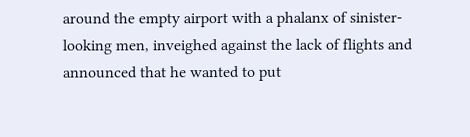around the empty airport with a phalanx of sinister-looking men, inveighed against the lack of flights and announced that he wanted to put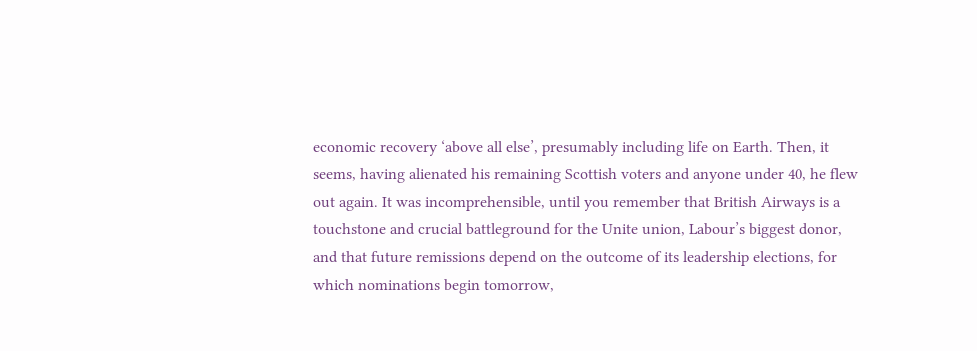economic recovery ‘above all else’, presumably including life on Earth. Then, it seems, having alienated his remaining Scottish voters and anyone under 40, he flew out again. It was incomprehensible, until you remember that British Airways is a touchstone and crucial battleground for the Unite union, Labour’s biggest donor, and that future remissions depend on the outcome of its leadership elections, for which nominations begin tomorrow,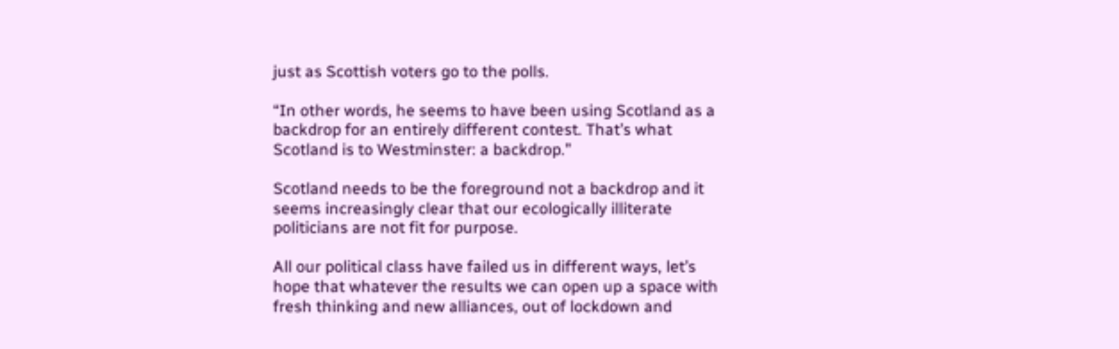just as Scottish voters go to the polls.

“In other words, he seems to have been using Scotland as a backdrop for an entirely different contest. That’s what Scotland is to Westminster: a backdrop.”

Scotland needs to be the foreground not a backdrop and it seems increasingly clear that our ecologically illiterate politicians are not fit for purpose.

All our political class have failed us in different ways, let’s hope that whatever the results we can open up a space with fresh thinking and new alliances, out of lockdown and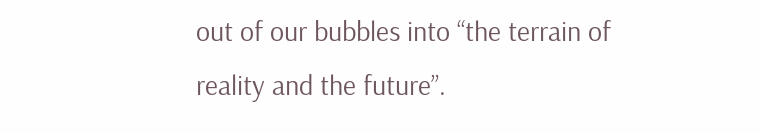out of our bubbles into “the terrain of reality and the future”.